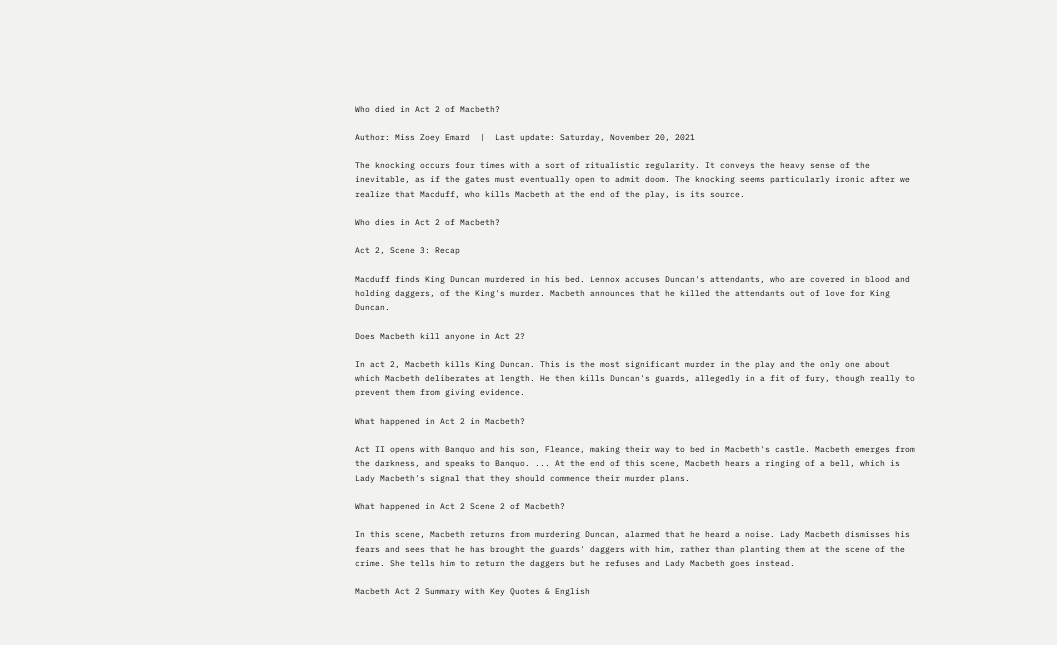Who died in Act 2 of Macbeth?

Author: Miss Zoey Emard  |  Last update: Saturday, November 20, 2021

The knocking occurs four times with a sort of ritualistic regularity. It conveys the heavy sense of the inevitable, as if the gates must eventually open to admit doom. The knocking seems particularly ironic after we realize that Macduff, who kills Macbeth at the end of the play, is its source.

Who dies in Act 2 of Macbeth?

Act 2, Scene 3: Recap

Macduff finds King Duncan murdered in his bed. Lennox accuses Duncan's attendants, who are covered in blood and holding daggers, of the King's murder. Macbeth announces that he killed the attendants out of love for King Duncan.

Does Macbeth kill anyone in Act 2?

In act 2, Macbeth kills King Duncan. This is the most significant murder in the play and the only one about which Macbeth deliberates at length. He then kills Duncan's guards, allegedly in a fit of fury, though really to prevent them from giving evidence.

What happened in Act 2 in Macbeth?

Act II opens with Banquo and his son, Fleance, making their way to bed in Macbeth's castle. Macbeth emerges from the darkness, and speaks to Banquo. ... At the end of this scene, Macbeth hears a ringing of a bell, which is Lady Macbeth's signal that they should commence their murder plans.

What happened in Act 2 Scene 2 of Macbeth?

In this scene, Macbeth returns from murdering Duncan, alarmed that he heard a noise. Lady Macbeth dismisses his fears and sees that he has brought the guards' daggers with him, rather than planting them at the scene of the crime. She tells him to return the daggers but he refuses and Lady Macbeth goes instead.

Macbeth Act 2 Summary with Key Quotes & English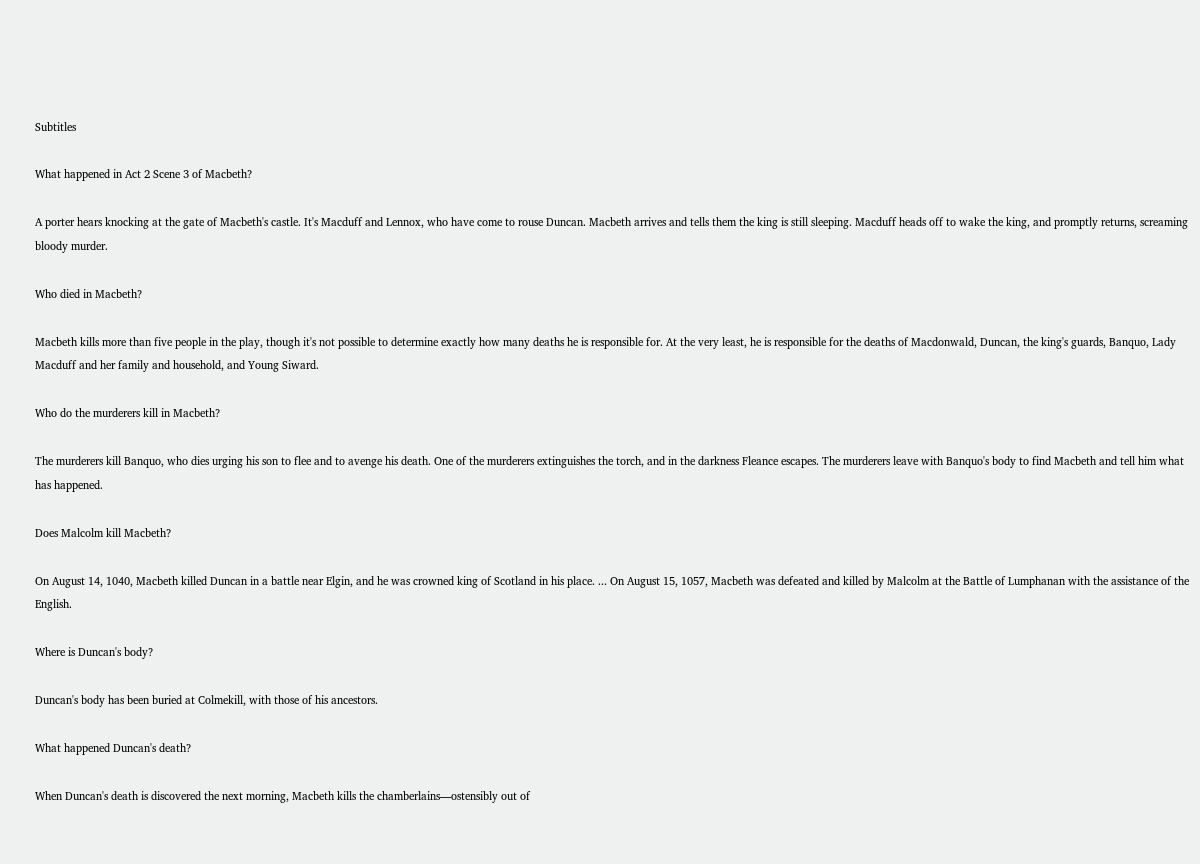Subtitles

What happened in Act 2 Scene 3 of Macbeth?

A porter hears knocking at the gate of Macbeth's castle. It's Macduff and Lennox, who have come to rouse Duncan. Macbeth arrives and tells them the king is still sleeping. Macduff heads off to wake the king, and promptly returns, screaming bloody murder.

Who died in Macbeth?

Macbeth kills more than five people in the play, though it's not possible to determine exactly how many deaths he is responsible for. At the very least, he is responsible for the deaths of Macdonwald, Duncan, the king's guards, Banquo, Lady Macduff and her family and household, and Young Siward.

Who do the murderers kill in Macbeth?

The murderers kill Banquo, who dies urging his son to flee and to avenge his death. One of the murderers extinguishes the torch, and in the darkness Fleance escapes. The murderers leave with Banquo's body to find Macbeth and tell him what has happened.

Does Malcolm kill Macbeth?

On August 14, 1040, Macbeth killed Duncan in a battle near Elgin, and he was crowned king of Scotland in his place. ... On August 15, 1057, Macbeth was defeated and killed by Malcolm at the Battle of Lumphanan with the assistance of the English.

Where is Duncan's body?

Duncan's body has been buried at Colmekill, with those of his ancestors.

What happened Duncan's death?

When Duncan's death is discovered the next morning, Macbeth kills the chamberlains—ostensibly out of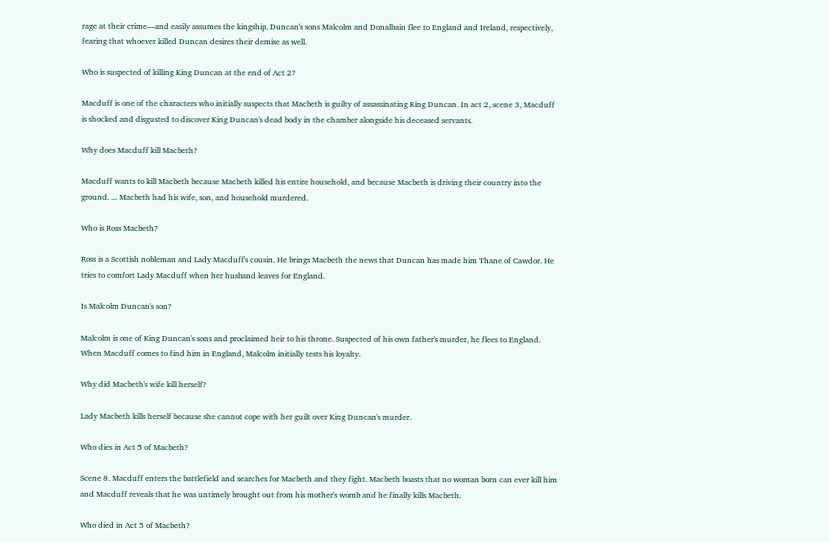rage at their crime—and easily assumes the kingship. Duncan's sons Malcolm and Donalbain flee to England and Ireland, respectively, fearing that whoever killed Duncan desires their demise as well.

Who is suspected of killing King Duncan at the end of Act 2?

Macduff is one of the characters who initially suspects that Macbeth is guilty of assassinating King Duncan. In act 2, scene 3, Macduff is shocked and disgusted to discover King Duncan's dead body in the chamber alongside his deceased servants.

Why does Macduff kill Macbeth?

Macduff wants to kill Macbeth because Macbeth killed his entire household, and because Macbeth is driving their country into the ground. ... Macbeth had his wife, son, and household murdered.

Who is Ross Macbeth?

Ross is a Scottish nobleman and Lady Macduff's cousin. He brings Macbeth the news that Duncan has made him Thane of Cawdor. He tries to comfort Lady Macduff when her husband leaves for England.

Is Malcolm Duncan's son?

Malcolm is one of King Duncan's sons and proclaimed heir to his throne. Suspected of his own father's murder, he flees to England. When Macduff comes to find him in England, Malcolm initially tests his loyalty.

Why did Macbeth's wife kill herself?

Lady Macbeth kills herself because she cannot cope with her guilt over King Duncan's murder.

Who dies in Act 5 of Macbeth?

Scene 8. Macduff enters the battlefield and searches for Macbeth and they fight. Macbeth boasts that no woman born can ever kill him and Macduff reveals that he was untimely brought out from his mother's womb and he finally kills Macbeth.

Who died in Act 5 of Macbeth?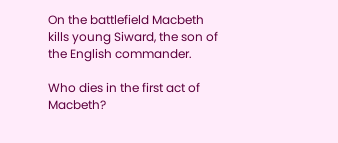On the battlefield Macbeth kills young Siward, the son of the English commander.

Who dies in the first act of Macbeth?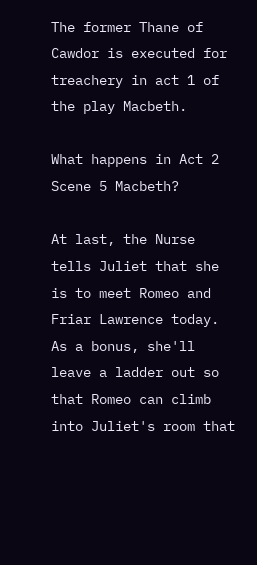The former Thane of Cawdor is executed for treachery in act 1 of the play Macbeth.

What happens in Act 2 Scene 5 Macbeth?

At last, the Nurse tells Juliet that she is to meet Romeo and Friar Lawrence today. As a bonus, she'll leave a ladder out so that Romeo can climb into Juliet's room that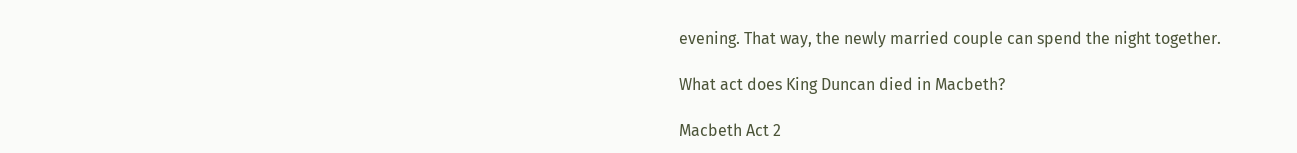evening. That way, the newly married couple can spend the night together.

What act does King Duncan died in Macbeth?

Macbeth Act 2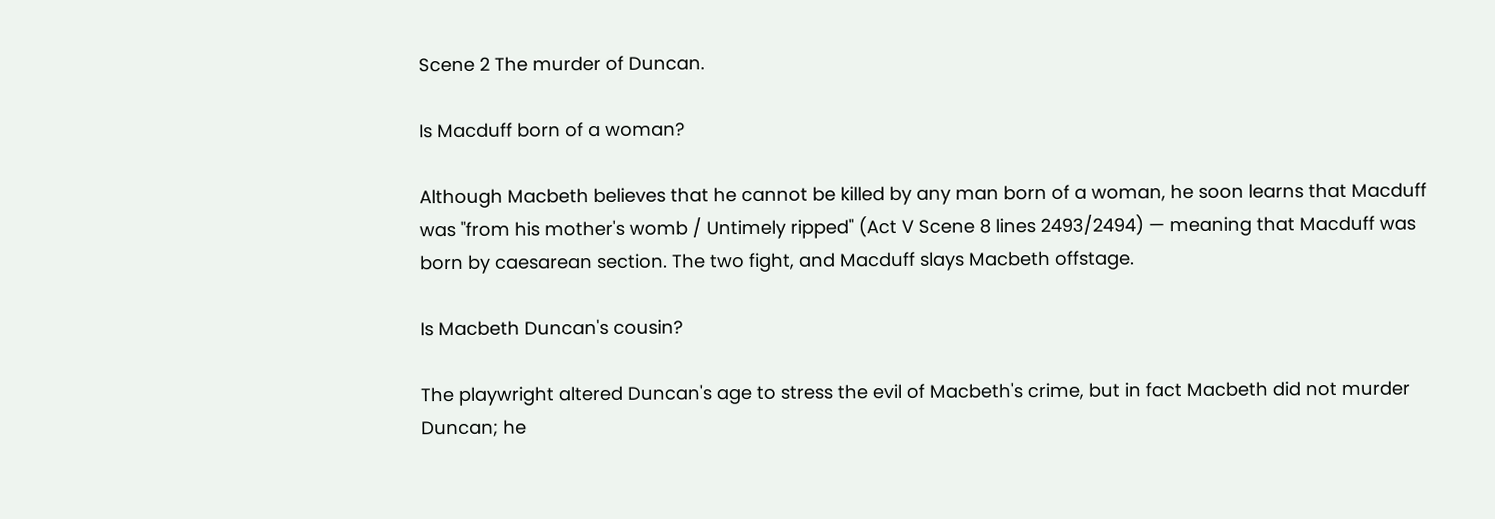Scene 2 The murder of Duncan.

Is Macduff born of a woman?

Although Macbeth believes that he cannot be killed by any man born of a woman, he soon learns that Macduff was "from his mother's womb / Untimely ripped" (Act V Scene 8 lines 2493/2494) — meaning that Macduff was born by caesarean section. The two fight, and Macduff slays Macbeth offstage.

Is Macbeth Duncan's cousin?

The playwright altered Duncan's age to stress the evil of Macbeth's crime, but in fact Macbeth did not murder Duncan; he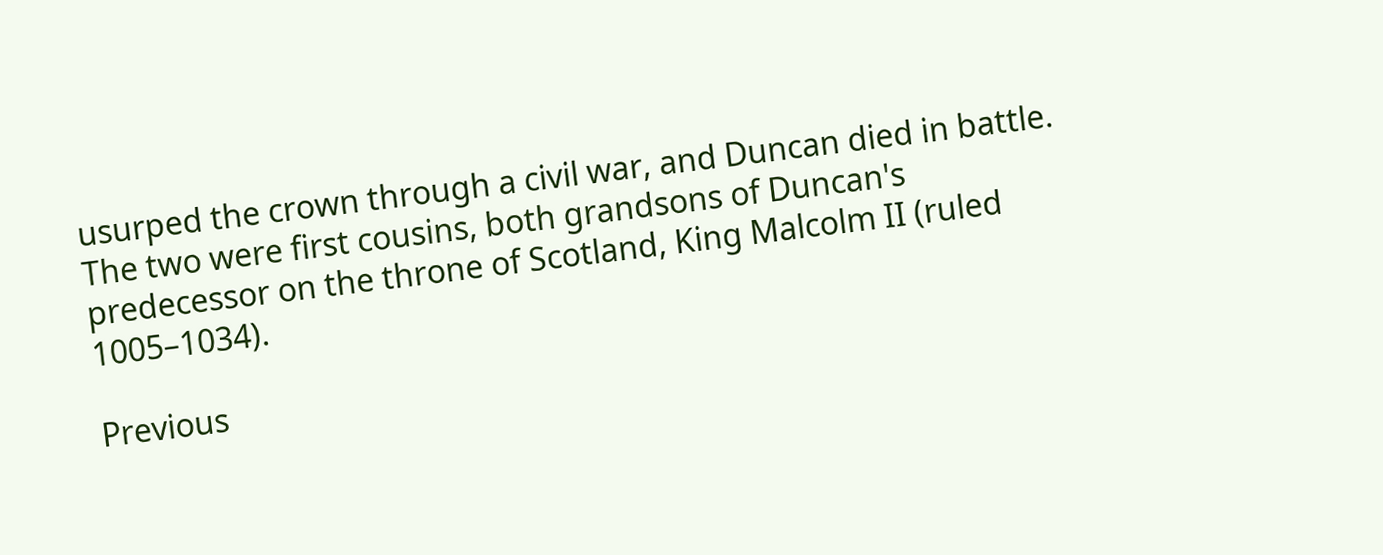usurped the crown through a civil war, and Duncan died in battle. The two were first cousins, both grandsons of Duncan's predecessor on the throne of Scotland, King Malcolm II (ruled 1005–1034).

Previous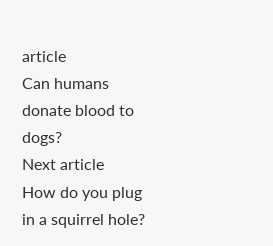article
Can humans donate blood to dogs?
Next article
How do you plug in a squirrel hole?